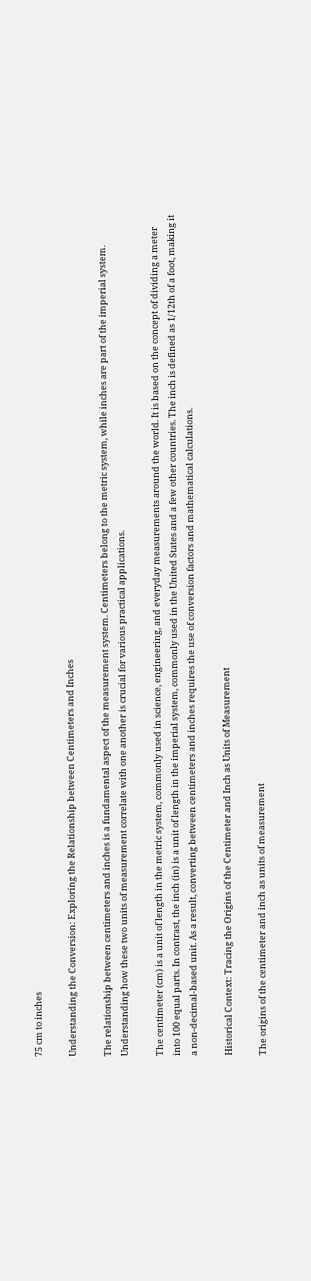75 cm to inches

Understanding the Conversion: Exploring the Relationship between Centimeters and Inches

The relationship between centimeters and inches is a fundamental aspect of the measurement system. Centimeters belong to the metric system, while inches are part of the imperial system. Understanding how these two units of measurement correlate with one another is crucial for various practical applications.

The centimeter (cm) is a unit of length in the metric system, commonly used in science, engineering, and everyday measurements around the world. It is based on the concept of dividing a meter into 100 equal parts. In contrast, the inch (in) is a unit of length in the imperial system, commonly used in the United States and a few other countries. The inch is defined as 1/12th of a foot, making it a non-decimal-based unit. As a result, converting between centimeters and inches requires the use of conversion factors and mathematical calculations.

Historical Context: Tracing the Origins of the Centimeter and Inch as Units of Measurement

The origins of the centimeter and inch as units of measurement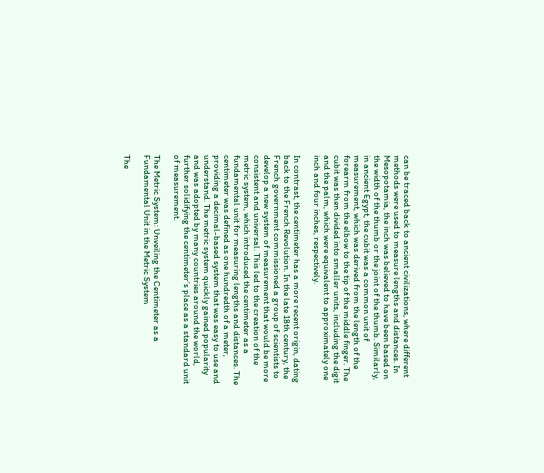can be traced back to ancient civilizations, where different methods were used to measure lengths and distances. In Mesopotamia, the inch was believed to have been based on the width of the thumb or the joint of the thumb. Similarly, in ancient Egypt, the cubit was a common unit of measurement, which was derived from the length of the forearm from the elbow to the tip of the middle finger. The cubit was then divided into smaller units, including the digit and the palm, which were equivalent to approximately one inch and four inches, respectively.

In contrast, the centimeter has a more recent origin, dating back to the French Revolution. In the late 18th century, the French government commissioned a group of scientists to develop a new system of measurement that would be more consistent and universal. This led to the creation of the metric system, which introduced the centimeter as a fundamental unit for measuring lengths and distances. The centimeter was defined as one hundredth of a meter, providing a decimal-based system that was easy to use and understand. The metric system quickly gained popularity and was adopted by many countries around the world, further solidifying the centimeter’s place as a standard unit of measurement.

The Metric System: Unveiling the Centimeter as a Fundamental Unit in the Metric System

The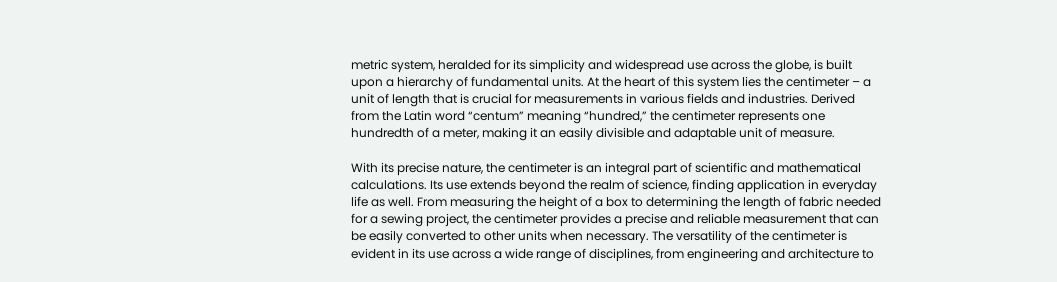metric system, heralded for its simplicity and widespread use across the globe, is built upon a hierarchy of fundamental units. At the heart of this system lies the centimeter – a unit of length that is crucial for measurements in various fields and industries. Derived from the Latin word “centum” meaning “hundred,” the centimeter represents one hundredth of a meter, making it an easily divisible and adaptable unit of measure.

With its precise nature, the centimeter is an integral part of scientific and mathematical calculations. Its use extends beyond the realm of science, finding application in everyday life as well. From measuring the height of a box to determining the length of fabric needed for a sewing project, the centimeter provides a precise and reliable measurement that can be easily converted to other units when necessary. The versatility of the centimeter is evident in its use across a wide range of disciplines, from engineering and architecture to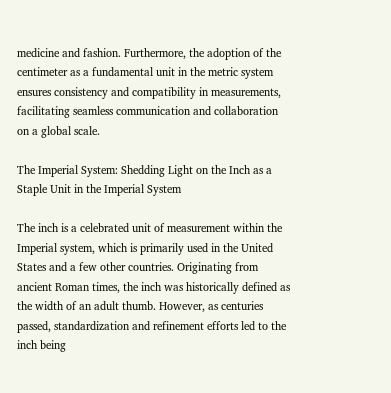medicine and fashion. Furthermore, the adoption of the centimeter as a fundamental unit in the metric system ensures consistency and compatibility in measurements, facilitating seamless communication and collaboration on a global scale.

The Imperial System: Shedding Light on the Inch as a Staple Unit in the Imperial System

The inch is a celebrated unit of measurement within the Imperial system, which is primarily used in the United States and a few other countries. Originating from ancient Roman times, the inch was historically defined as the width of an adult thumb. However, as centuries passed, standardization and refinement efforts led to the inch being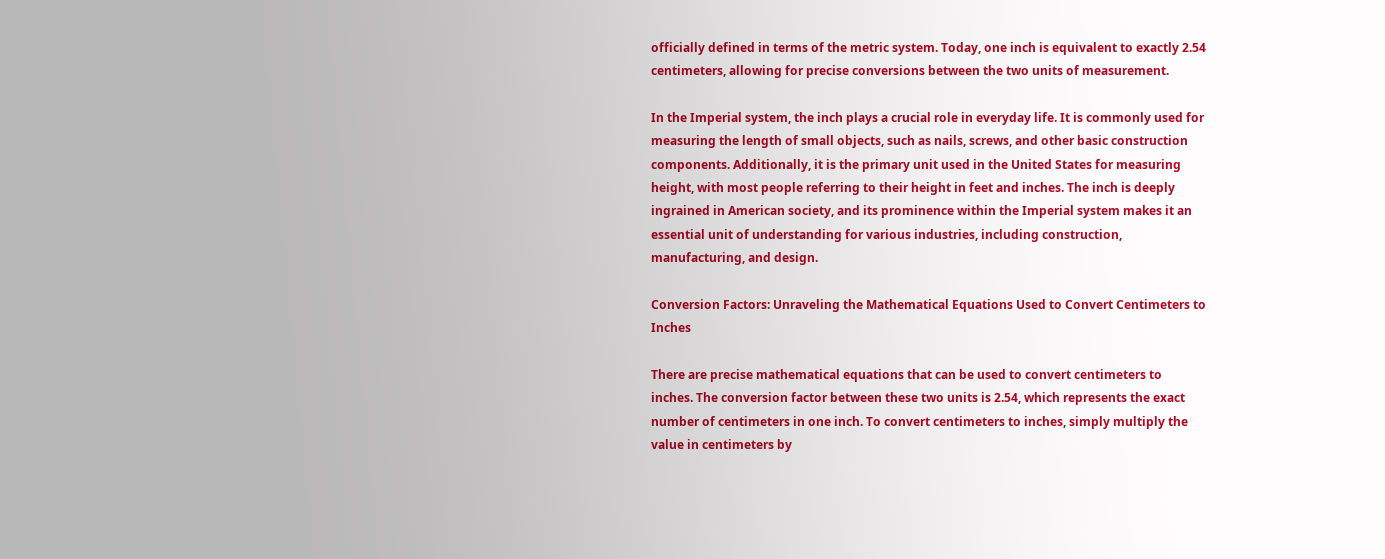officially defined in terms of the metric system. Today, one inch is equivalent to exactly 2.54 centimeters, allowing for precise conversions between the two units of measurement.

In the Imperial system, the inch plays a crucial role in everyday life. It is commonly used for measuring the length of small objects, such as nails, screws, and other basic construction components. Additionally, it is the primary unit used in the United States for measuring height, with most people referring to their height in feet and inches. The inch is deeply ingrained in American society, and its prominence within the Imperial system makes it an essential unit of understanding for various industries, including construction, manufacturing, and design.

Conversion Factors: Unraveling the Mathematical Equations Used to Convert Centimeters to Inches

There are precise mathematical equations that can be used to convert centimeters to inches. The conversion factor between these two units is 2.54, which represents the exact number of centimeters in one inch. To convert centimeters to inches, simply multiply the value in centimeters by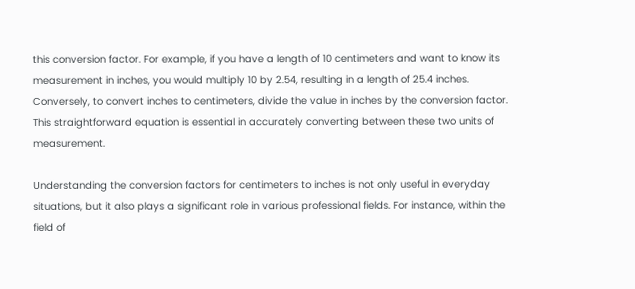this conversion factor. For example, if you have a length of 10 centimeters and want to know its measurement in inches, you would multiply 10 by 2.54, resulting in a length of 25.4 inches. Conversely, to convert inches to centimeters, divide the value in inches by the conversion factor. This straightforward equation is essential in accurately converting between these two units of measurement.

Understanding the conversion factors for centimeters to inches is not only useful in everyday situations, but it also plays a significant role in various professional fields. For instance, within the field of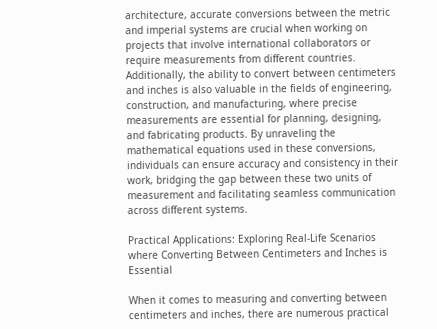architecture, accurate conversions between the metric and imperial systems are crucial when working on projects that involve international collaborators or require measurements from different countries. Additionally, the ability to convert between centimeters and inches is also valuable in the fields of engineering, construction, and manufacturing, where precise measurements are essential for planning, designing, and fabricating products. By unraveling the mathematical equations used in these conversions, individuals can ensure accuracy and consistency in their work, bridging the gap between these two units of measurement and facilitating seamless communication across different systems.

Practical Applications: Exploring Real-Life Scenarios where Converting Between Centimeters and Inches is Essential

When it comes to measuring and converting between centimeters and inches, there are numerous practical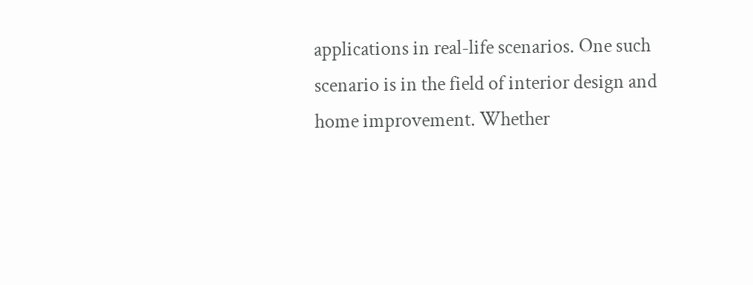applications in real-life scenarios. One such scenario is in the field of interior design and home improvement. Whether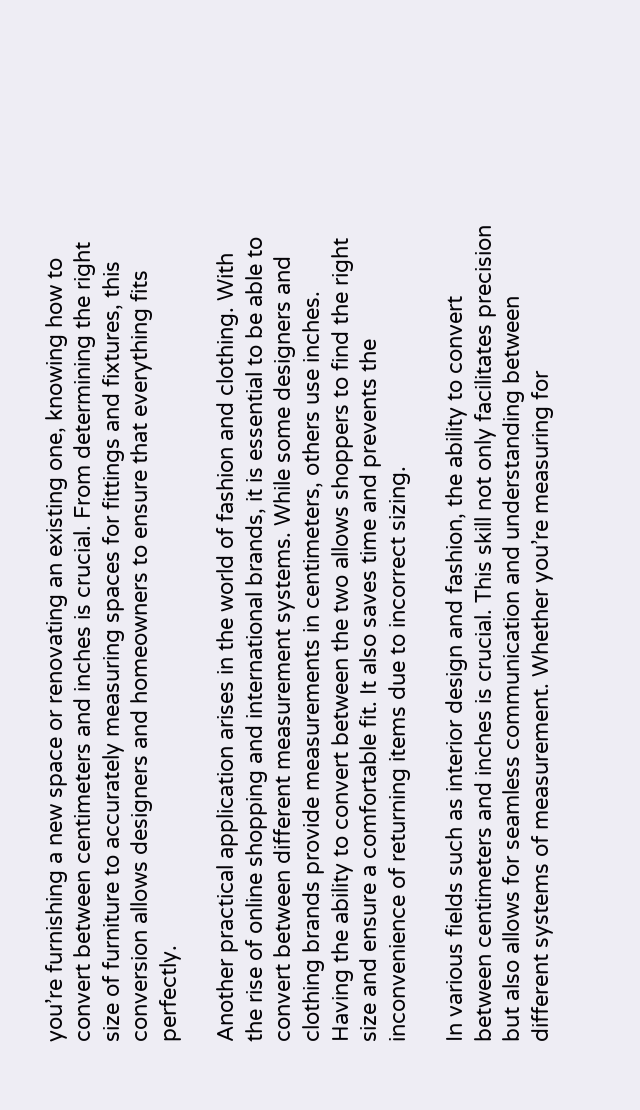you’re furnishing a new space or renovating an existing one, knowing how to convert between centimeters and inches is crucial. From determining the right size of furniture to accurately measuring spaces for fittings and fixtures, this conversion allows designers and homeowners to ensure that everything fits perfectly.

Another practical application arises in the world of fashion and clothing. With the rise of online shopping and international brands, it is essential to be able to convert between different measurement systems. While some designers and clothing brands provide measurements in centimeters, others use inches. Having the ability to convert between the two allows shoppers to find the right size and ensure a comfortable fit. It also saves time and prevents the inconvenience of returning items due to incorrect sizing.

In various fields such as interior design and fashion, the ability to convert between centimeters and inches is crucial. This skill not only facilitates precision but also allows for seamless communication and understanding between different systems of measurement. Whether you’re measuring for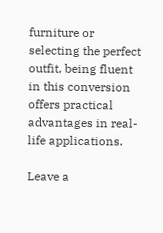furniture or selecting the perfect outfit, being fluent in this conversion offers practical advantages in real-life applications.

Leave a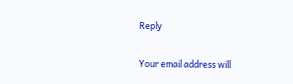Reply

Your email address will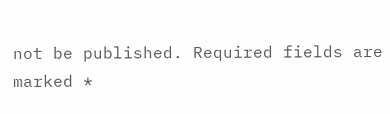not be published. Required fields are marked *